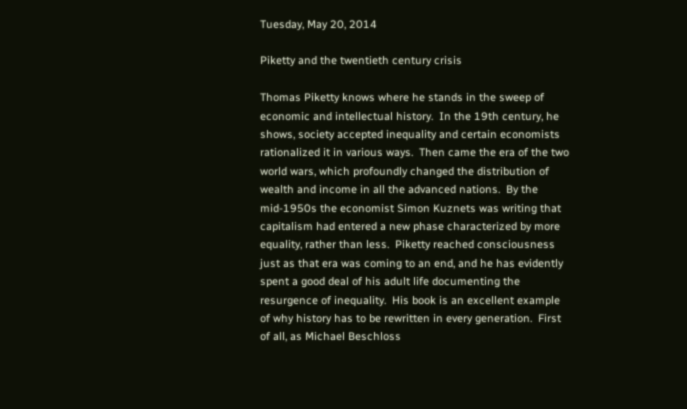Tuesday, May 20, 2014

Piketty and the twentieth century crisis

Thomas Piketty knows where he stands in the sweep of economic and intellectual history.  In the 19th century, he shows, society accepted inequality and certain economists rationalized it in various ways.  Then came the era of the two world wars, which profoundly changed the distribution of wealth and income in all the advanced nations.  By the mid-1950s the economist Simon Kuznets was writing that capitalism had entered a new phase characterized by more equality, rather than less.  Piketty reached consciousness just as that era was coming to an end, and he has evidently spent a good deal of his adult life documenting the resurgence of inequality.  His book is an excellent example of why history has to be rewritten in every generation.  First of all, as Michael Beschloss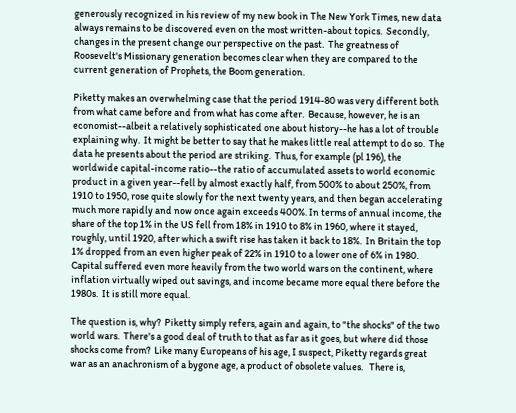generously recognized in his review of my new book in The New York Times, new data always remains to be discovered even on the most written-about topics.  Secondly, changes in the present change our perspective on the past.  The greatness of Roosevelt's Missionary generation becomes clear when they are compared to the current generation of Prophets, the Boom generation.

Piketty makes an overwhelming case that the period 1914-80 was very different both from what came before and from what has come after.  Because, however, he is an economist--albeit a relatively sophisticated one about history--he has a lot of trouble explaining why.  It might be better to say that he makes little real attempt to do so.  The data he presents about the period are striking.  Thus, for example (pl 196), the worldwide capital-income ratio--the ratio of accumulated assets to world economic product in a given year--fell by almost exactly half, from 500% to about 250%, from 1910 to 1950, rose quite slowly for the next twenty years, and then began accelerating much more rapidly and now once again exceeds 400%. In terms of annual income, the share of the top 1% in the US fell from 18% in 1910 to 8% in 1960, where it stayed, roughly, until 1920, after which a swift rise has taken it back to 18%.  In Britain the top 1% dropped from an even higher peak of 22% in 1910 to a lower one of 6% in 1980.  Capital suffered even more heavily from the two world wars on the continent, where inflation virtually wiped out savings, and income became more equal there before the 1980s.  It is still more equal.

The question is, why?  Piketty simply refers, again and again, to "the shocks" of the two world wars.  There's a good deal of truth to that as far as it goes, but where did those shocks come from?  Like many Europeans of his age, I suspect, Piketty regards great war as an anachronism of a bygone age, a product of obsolete values.   There is,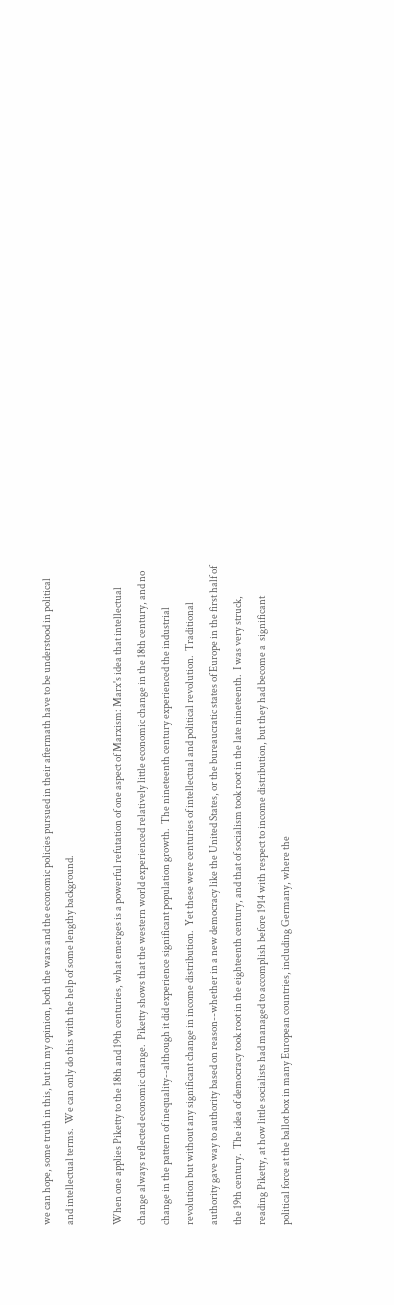we can hope, some truth in this, but in my opinion, both the wars and the economic policies pursued in their aftermath have to be understood in political and intellectual terms.  We can only do this with the help of some lengthy background.

When one applies Piketty to the 18th and 19th centuries, what emerges is a powerful refutation of one aspect of Marxism: Marx's idea that intellectual change always reflected economic change.  Piketty shows that the western world experienced relatively little economic change in the 18th century, and no change in the pattern of inequality--although it did experience significant population growth.  The nineteenth century experienced the industrial revolution but without any significant change in income distribution.  Yet these were centuries of intellectual and political revolution.  Traditional authority gave way to authority based on reason--whether in a new democracy like the United States, or the bureaucratic states of Europe in the first half of the 19th century.  The idea of democracy took root in the eighteenth century, and that of socialism took root in the late nineteenth.  I was very struck, reading Piketty, at how little socialists had managed to accomplish before 1914 with respect to income distribution, but they had become a  significant political force at the ballot box in many European countries, including Germany, where the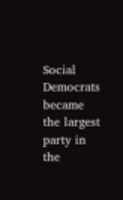Social Democrats became the largest party in the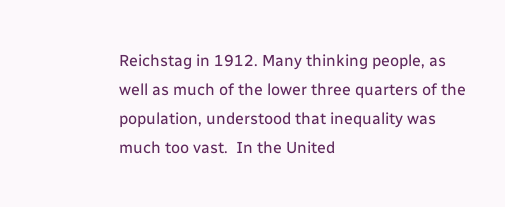Reichstag in 1912. Many thinking people, as well as much of the lower three quarters of the population, understood that inequality was much too vast.  In the United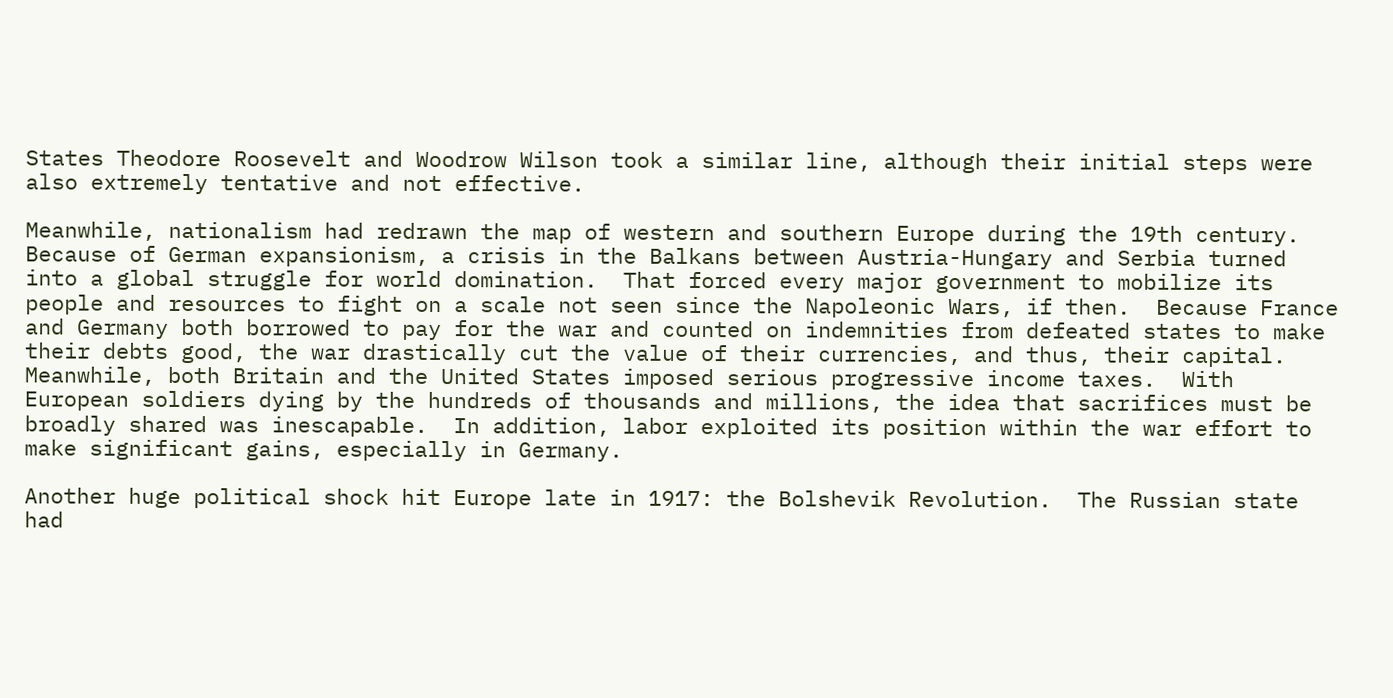States Theodore Roosevelt and Woodrow Wilson took a similar line, although their initial steps were also extremely tentative and not effective.

Meanwhile, nationalism had redrawn the map of western and southern Europe during the 19th century.  Because of German expansionism, a crisis in the Balkans between Austria-Hungary and Serbia turned into a global struggle for world domination.  That forced every major government to mobilize its people and resources to fight on a scale not seen since the Napoleonic Wars, if then.  Because France and Germany both borrowed to pay for the war and counted on indemnities from defeated states to make their debts good, the war drastically cut the value of their currencies, and thus, their capital.  Meanwhile, both Britain and the United States imposed serious progressive income taxes.  With European soldiers dying by the hundreds of thousands and millions, the idea that sacrifices must be broadly shared was inescapable.  In addition, labor exploited its position within the war effort to make significant gains, especially in Germany.

Another huge political shock hit Europe late in 1917: the Bolshevik Revolution.  The Russian state had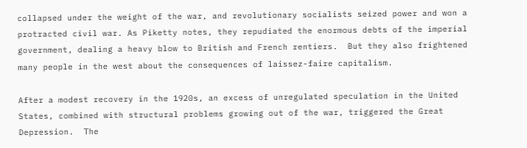collapsed under the weight of the war, and revolutionary socialists seized power and won a protracted civil war. As Piketty notes, they repudiated the enormous debts of the imperial government, dealing a heavy blow to British and French rentiers.  But they also frightened many people in the west about the consequences of laissez-faire capitalism.

After a modest recovery in the 1920s, an excess of unregulated speculation in the United States, combined with structural problems growing out of the war, triggered the Great Depression.  The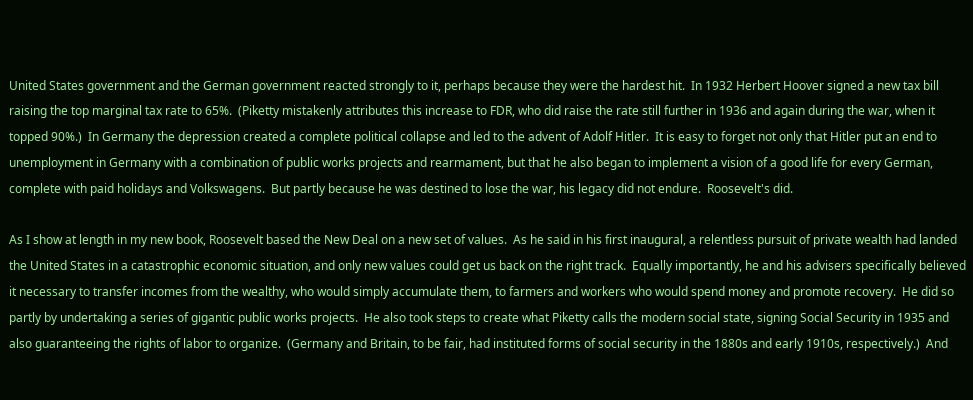United States government and the German government reacted strongly to it, perhaps because they were the hardest hit.  In 1932 Herbert Hoover signed a new tax bill raising the top marginal tax rate to 65%.  (Piketty mistakenly attributes this increase to FDR, who did raise the rate still further in 1936 and again during the war, when it topped 90%.)  In Germany the depression created a complete political collapse and led to the advent of Adolf Hitler.  It is easy to forget not only that Hitler put an end to unemployment in Germany with a combination of public works projects and rearmament, but that he also began to implement a vision of a good life for every German, complete with paid holidays and Volkswagens.  But partly because he was destined to lose the war, his legacy did not endure.  Roosevelt's did.

As I show at length in my new book, Roosevelt based the New Deal on a new set of values.  As he said in his first inaugural, a relentless pursuit of private wealth had landed the United States in a catastrophic economic situation, and only new values could get us back on the right track.  Equally importantly, he and his advisers specifically believed it necessary to transfer incomes from the wealthy, who would simply accumulate them, to farmers and workers who would spend money and promote recovery.  He did so partly by undertaking a series of gigantic public works projects.  He also took steps to create what Piketty calls the modern social state, signing Social Security in 1935 and also guaranteeing the rights of labor to organize.  (Germany and Britain, to be fair, had instituted forms of social security in the 1880s and early 1910s, respectively.)  And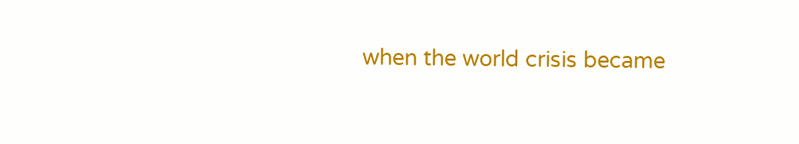when the world crisis became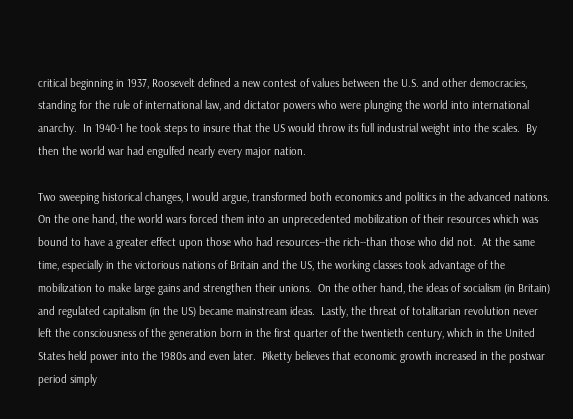critical beginning in 1937, Roosevelt defined a new contest of values between the U.S. and other democracies, standing for the rule of international law, and dictator powers who were plunging the world into international anarchy.  In 1940-1 he took steps to insure that the US would throw its full industrial weight into the scales.  By then the world war had engulfed nearly every major nation.

Two sweeping historical changes, I would argue, transformed both economics and politics in the advanced nations.  On the one hand, the world wars forced them into an unprecedented mobilization of their resources which was bound to have a greater effect upon those who had resources--the rich--than those who did not.  At the same time, especially in the victorious nations of Britain and the US, the working classes took advantage of the mobilization to make large gains and strengthen their unions.  On the other hand, the ideas of socialism (in Britain) and regulated capitalism (in the US) became mainstream ideas.  Lastly, the threat of totalitarian revolution never left the consciousness of the generation born in the first quarter of the twentieth century, which in the United States held power into the 1980s and even later.  Piketty believes that economic growth increased in the postwar period simply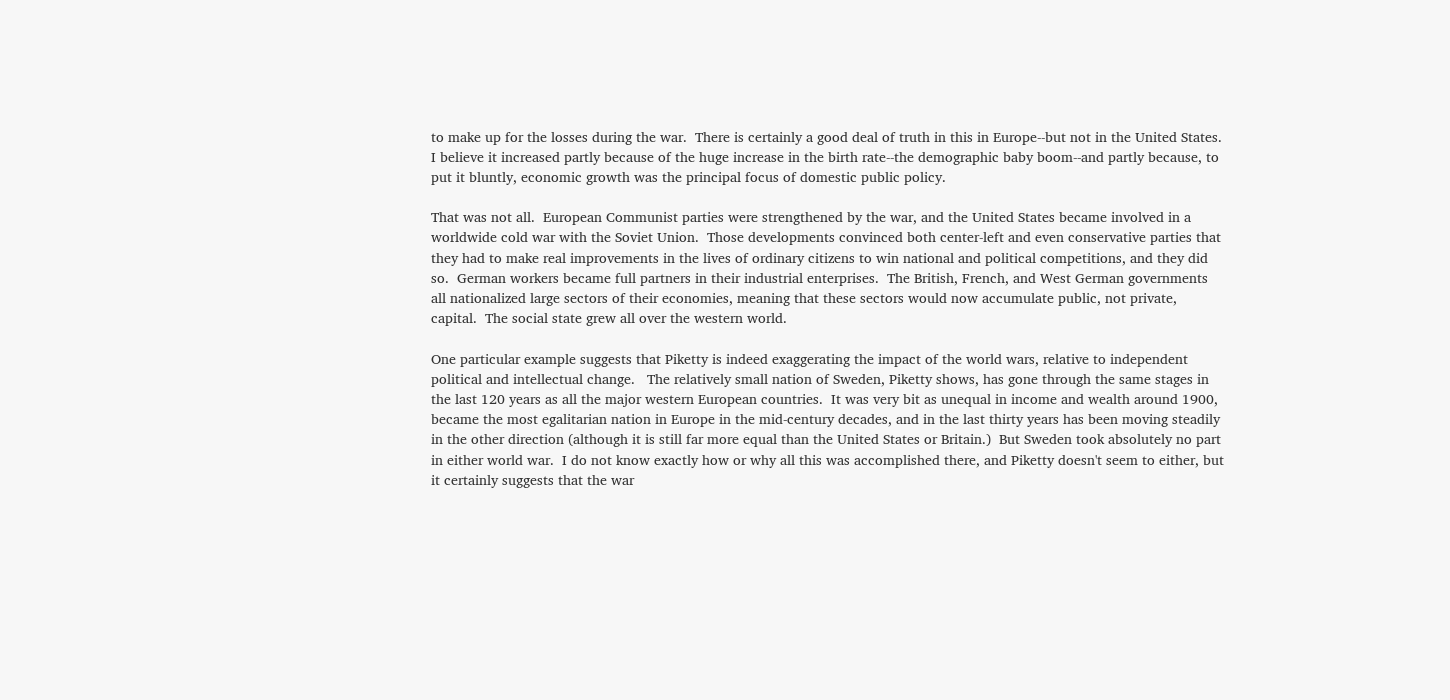to make up for the losses during the war.  There is certainly a good deal of truth in this in Europe--but not in the United States.  I believe it increased partly because of the huge increase in the birth rate--the demographic baby boom--and partly because, to put it bluntly, economic growth was the principal focus of domestic public policy.

That was not all.  European Communist parties were strengthened by the war, and the United States became involved in a worldwide cold war with the Soviet Union.  Those developments convinced both center-left and even conservative parties that they had to make real improvements in the lives of ordinary citizens to win national and political competitions, and they did so.  German workers became full partners in their industrial enterprises.  The British, French, and West German governments all nationalized large sectors of their economies, meaning that these sectors would now accumulate public, not private, capital.  The social state grew all over the western world.

One particular example suggests that Piketty is indeed exaggerating the impact of the world wars, relative to independent political and intellectual change.   The relatively small nation of Sweden, Piketty shows, has gone through the same stages in the last 120 years as all the major western European countries.  It was very bit as unequal in income and wealth around 1900, became the most egalitarian nation in Europe in the mid-century decades, and in the last thirty years has been moving steadily in the other direction (although it is still far more equal than the United States or Britain.)  But Sweden took absolutely no part in either world war.  I do not know exactly how or why all this was accomplished there, and Piketty doesn't seem to either, but it certainly suggests that the war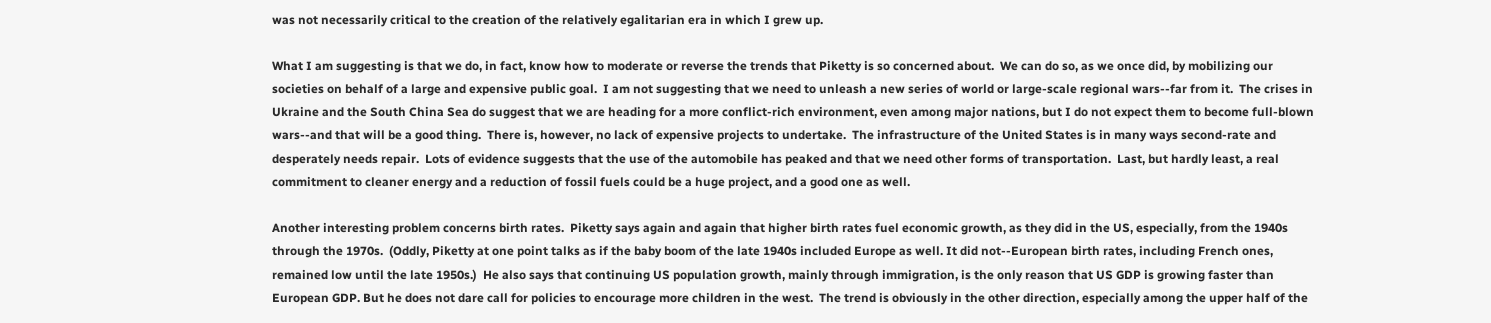was not necessarily critical to the creation of the relatively egalitarian era in which I grew up.

What I am suggesting is that we do, in fact, know how to moderate or reverse the trends that Piketty is so concerned about.  We can do so, as we once did, by mobilizing our societies on behalf of a large and expensive public goal.  I am not suggesting that we need to unleash a new series of world or large-scale regional wars--far from it.  The crises in Ukraine and the South China Sea do suggest that we are heading for a more conflict-rich environment, even among major nations, but I do not expect them to become full-blown wars--and that will be a good thing.  There is, however, no lack of expensive projects to undertake.  The infrastructure of the United States is in many ways second-rate and desperately needs repair.  Lots of evidence suggests that the use of the automobile has peaked and that we need other forms of transportation.  Last, but hardly least, a real commitment to cleaner energy and a reduction of fossil fuels could be a huge project, and a good one as well.

Another interesting problem concerns birth rates.  Piketty says again and again that higher birth rates fuel economic growth, as they did in the US, especially, from the 1940s through the 1970s.  (Oddly, Piketty at one point talks as if the baby boom of the late 1940s included Europe as well. It did not--European birth rates, including French ones, remained low until the late 1950s.)  He also says that continuing US population growth, mainly through immigration, is the only reason that US GDP is growing faster than European GDP. But he does not dare call for policies to encourage more children in the west.  The trend is obviously in the other direction, especially among the upper half of the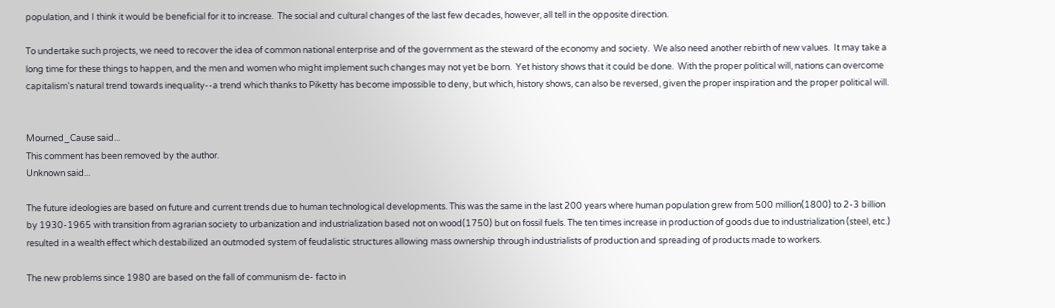population, and I think it would be beneficial for it to increase.  The social and cultural changes of the last few decades, however, all tell in the opposite direction.

To undertake such projects, we need to recover the idea of common national enterprise and of the government as the steward of the economy and society.  We also need another rebirth of new values.  It may take a long time for these things to happen, and the men and women who might implement such changes may not yet be born.  Yet history shows that it could be done.  With the proper political will, nations can overcome capitalism's natural trend towards inequality--a trend which thanks to Piketty has become impossible to deny, but which, history shows, can also be reversed, given the proper inspiration and the proper political will.


Mourned_Cause said...
This comment has been removed by the author.
Unknown said...

The future ideologies are based on future and current trends due to human technological developments. This was the same in the last 200 years where human population grew from 500 million(1800) to 2-3 billion by 1930-1965 with transition from agrarian society to urbanization and industrialization based not on wood(1750) but on fossil fuels. The ten times increase in production of goods due to industrialization (steel, etc.) resulted in a wealth effect which destabilized an outmoded system of feudalistic structures allowing mass ownership through industrialists of production and spreading of products made to workers.

The new problems since 1980 are based on the fall of communism de- facto in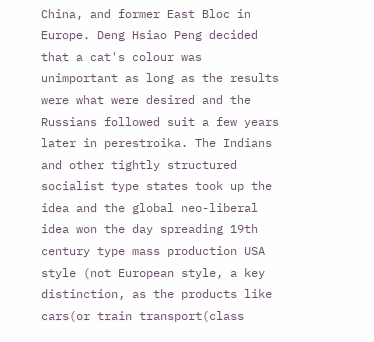China, and former East Bloc in Europe. Deng Hsiao Peng decided that a cat's colour was unimportant as long as the results were what were desired and the Russians followed suit a few years later in perestroika. The Indians and other tightly structured socialist type states took up the idea and the global neo-liberal idea won the day spreading 19th century type mass production USA style (not European style, a key distinction, as the products like cars(or train transport(class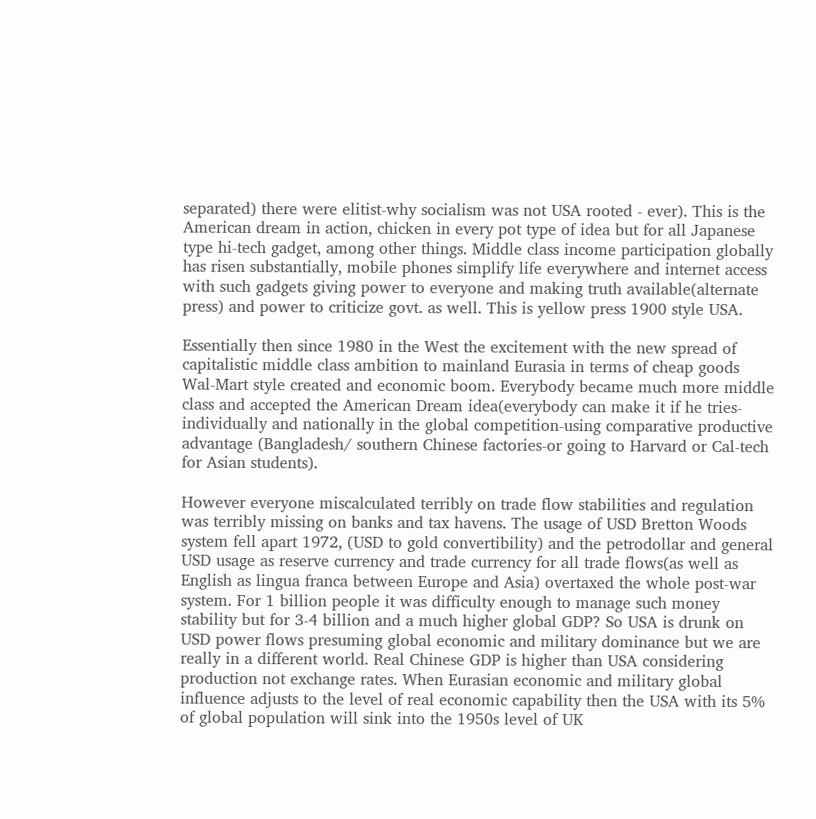separated) there were elitist-why socialism was not USA rooted - ever). This is the American dream in action, chicken in every pot type of idea but for all Japanese type hi-tech gadget, among other things. Middle class income participation globally has risen substantially, mobile phones simplify life everywhere and internet access with such gadgets giving power to everyone and making truth available(alternate press) and power to criticize govt. as well. This is yellow press 1900 style USA.

Essentially then since 1980 in the West the excitement with the new spread of capitalistic middle class ambition to mainland Eurasia in terms of cheap goods Wal-Mart style created and economic boom. Everybody became much more middle class and accepted the American Dream idea(everybody can make it if he tries-individually and nationally in the global competition-using comparative productive advantage (Bangladesh/ southern Chinese factories-or going to Harvard or Cal-tech for Asian students).

However everyone miscalculated terribly on trade flow stabilities and regulation was terribly missing on banks and tax havens. The usage of USD Bretton Woods system fell apart 1972, (USD to gold convertibility) and the petrodollar and general USD usage as reserve currency and trade currency for all trade flows(as well as English as lingua franca between Europe and Asia) overtaxed the whole post-war system. For 1 billion people it was difficulty enough to manage such money stability but for 3-4 billion and a much higher global GDP? So USA is drunk on USD power flows presuming global economic and military dominance but we are really in a different world. Real Chinese GDP is higher than USA considering production not exchange rates. When Eurasian economic and military global influence adjusts to the level of real economic capability then the USA with its 5% of global population will sink into the 1950s level of UK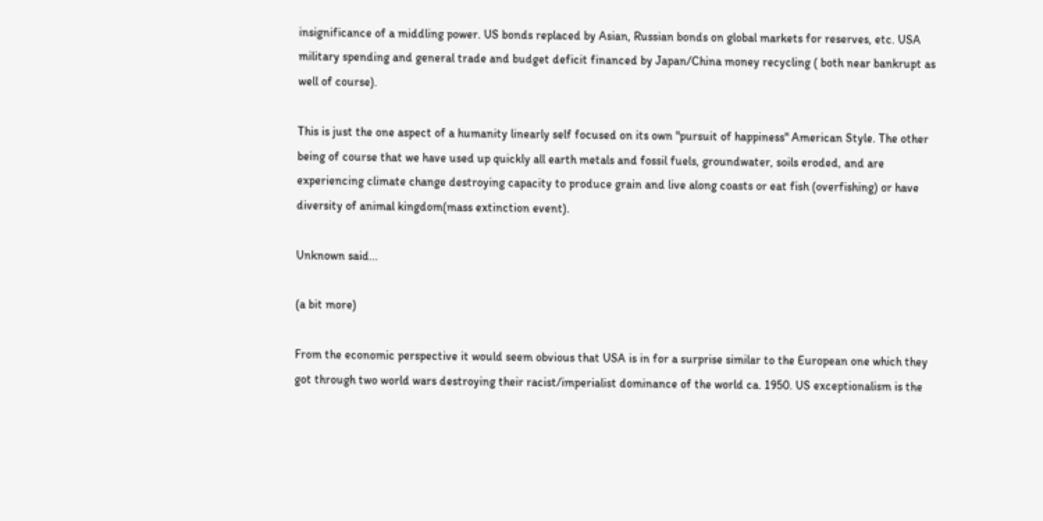insignificance of a middling power. US bonds replaced by Asian, Russian bonds on global markets for reserves, etc. USA military spending and general trade and budget deficit financed by Japan/China money recycling ( both near bankrupt as well of course).

This is just the one aspect of a humanity linearly self focused on its own "pursuit of happiness" American Style. The other being of course that we have used up quickly all earth metals and fossil fuels, groundwater, soils eroded, and are experiencing climate change destroying capacity to produce grain and live along coasts or eat fish (overfishing) or have diversity of animal kingdom(mass extinction event).

Unknown said...

(a bit more)

From the economic perspective it would seem obvious that USA is in for a surprise similar to the European one which they got through two world wars destroying their racist/imperialist dominance of the world ca. 1950. US exceptionalism is the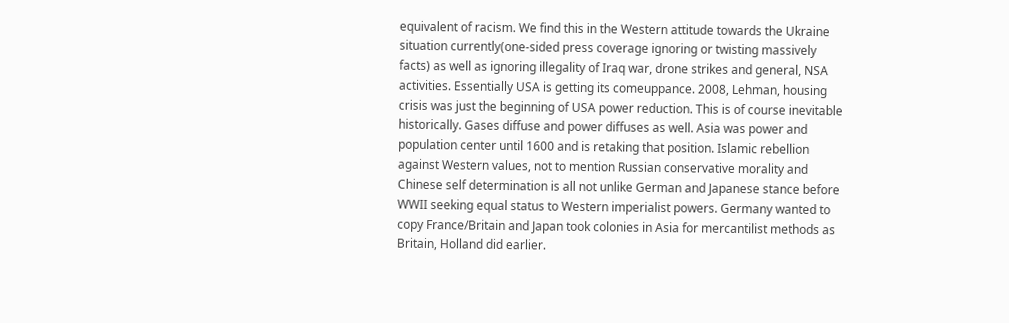equivalent of racism. We find this in the Western attitude towards the Ukraine situation currently(one-sided press coverage ignoring or twisting massively facts) as well as ignoring illegality of Iraq war, drone strikes and general, NSA activities. Essentially USA is getting its comeuppance. 2008, Lehman, housing crisis was just the beginning of USA power reduction. This is of course inevitable historically. Gases diffuse and power diffuses as well. Asia was power and population center until 1600 and is retaking that position. Islamic rebellion against Western values, not to mention Russian conservative morality and Chinese self determination is all not unlike German and Japanese stance before WWII seeking equal status to Western imperialist powers. Germany wanted to copy France/Britain and Japan took colonies in Asia for mercantilist methods as Britain, Holland did earlier.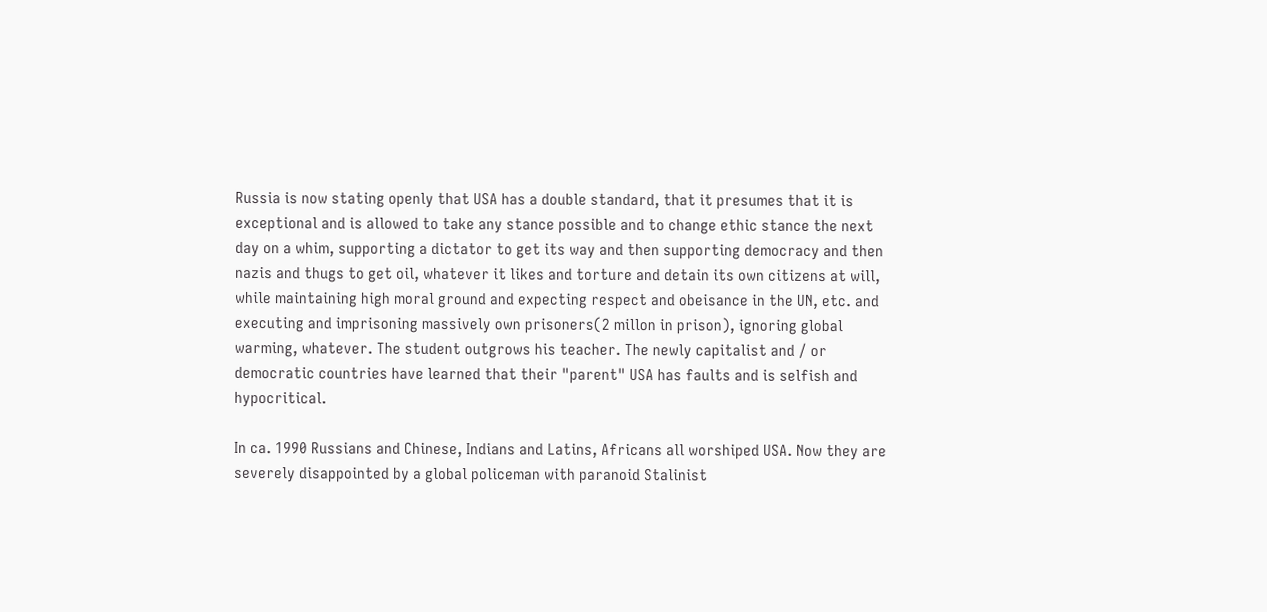Russia is now stating openly that USA has a double standard, that it presumes that it is exceptional and is allowed to take any stance possible and to change ethic stance the next day on a whim, supporting a dictator to get its way and then supporting democracy and then nazis and thugs to get oil, whatever it likes and torture and detain its own citizens at will, while maintaining high moral ground and expecting respect and obeisance in the UN, etc. and executing and imprisoning massively own prisoners(2 millon in prison), ignoring global warming, whatever. The student outgrows his teacher. The newly capitalist and / or democratic countries have learned that their "parent" USA has faults and is selfish and hypocritical.

In ca. 1990 Russians and Chinese, Indians and Latins, Africans all worshiped USA. Now they are severely disappointed by a global policeman with paranoid Stalinist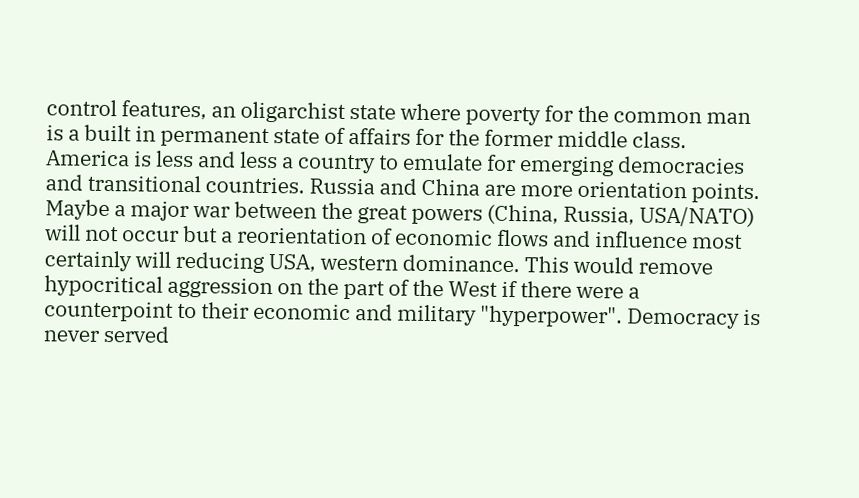control features, an oligarchist state where poverty for the common man is a built in permanent state of affairs for the former middle class. America is less and less a country to emulate for emerging democracies and transitional countries. Russia and China are more orientation points. Maybe a major war between the great powers (China, Russia, USA/NATO) will not occur but a reorientation of economic flows and influence most certainly will reducing USA, western dominance. This would remove hypocritical aggression on the part of the West if there were a counterpoint to their economic and military "hyperpower". Democracy is never served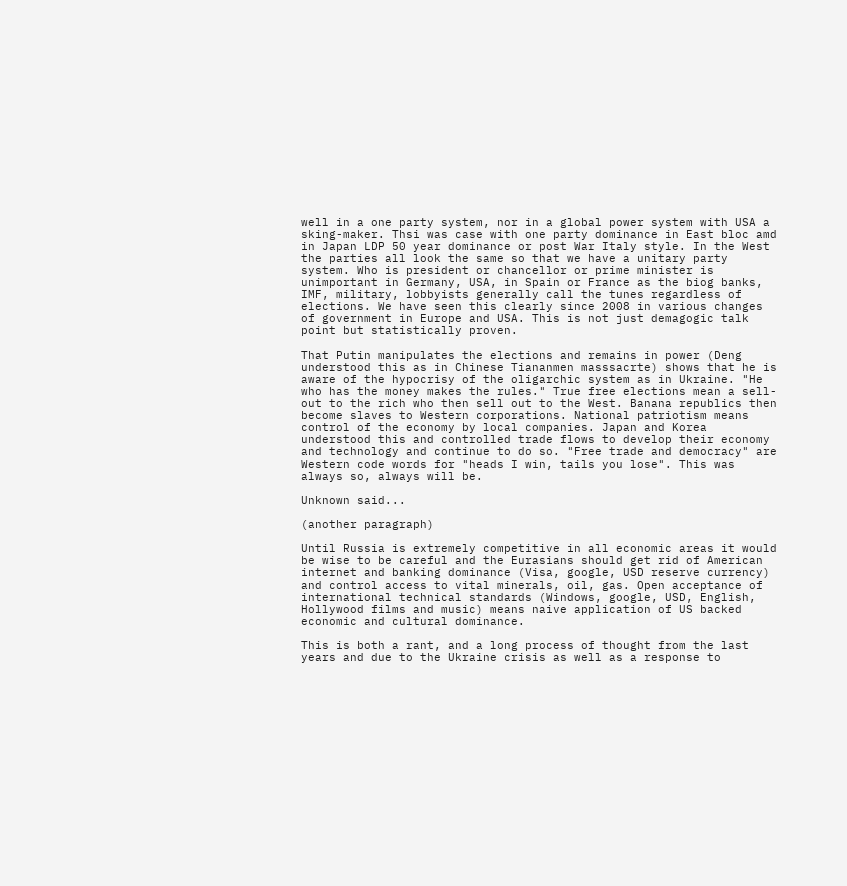well in a one party system, nor in a global power system with USA a sking-maker. Thsi was case with one party dominance in East bloc amd in Japan LDP 50 year dominance or post War Italy style. In the West the parties all look the same so that we have a unitary party system. Who is president or chancellor or prime minister is unimportant in Germany, USA, in Spain or France as the biog banks, IMF, military, lobbyists generally call the tunes regardless of elections. We have seen this clearly since 2008 in various changes of government in Europe and USA. This is not just demagogic talk point but statistically proven.

That Putin manipulates the elections and remains in power (Deng understood this as in Chinese Tiananmen masssacrte) shows that he is aware of the hypocrisy of the oligarchic system as in Ukraine. "He who has the money makes the rules." True free elections mean a sell-out to the rich who then sell out to the West. Banana republics then become slaves to Western corporations. National patriotism means control of the economy by local companies. Japan and Korea understood this and controlled trade flows to develop their economy and technology and continue to do so. "Free trade and democracy" are Western code words for "heads I win, tails you lose". This was always so, always will be.

Unknown said...

(another paragraph)

Until Russia is extremely competitive in all economic areas it would be wise to be careful and the Eurasians should get rid of American internet and banking dominance (Visa, google, USD reserve currency) and control access to vital minerals, oil, gas. Open acceptance of international technical standards (Windows, google, USD, English, Hollywood films and music) means naive application of US backed economic and cultural dominance.

This is both a rant, and a long process of thought from the last years and due to the Ukraine crisis as well as a response to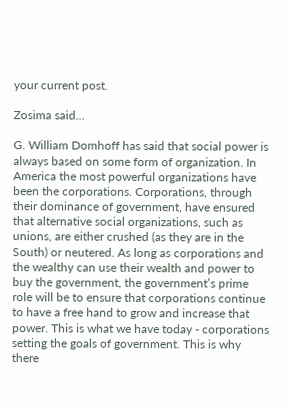your current post.

Zosima said...

G. William Domhoff has said that social power is always based on some form of organization. In America the most powerful organizations have been the corporations. Corporations, through their dominance of government, have ensured that alternative social organizations, such as unions, are either crushed (as they are in the South) or neutered. As long as corporations and the wealthy can use their wealth and power to buy the government, the government’s prime role will be to ensure that corporations continue to have a free hand to grow and increase that power. This is what we have today - corporations setting the goals of government. This is why there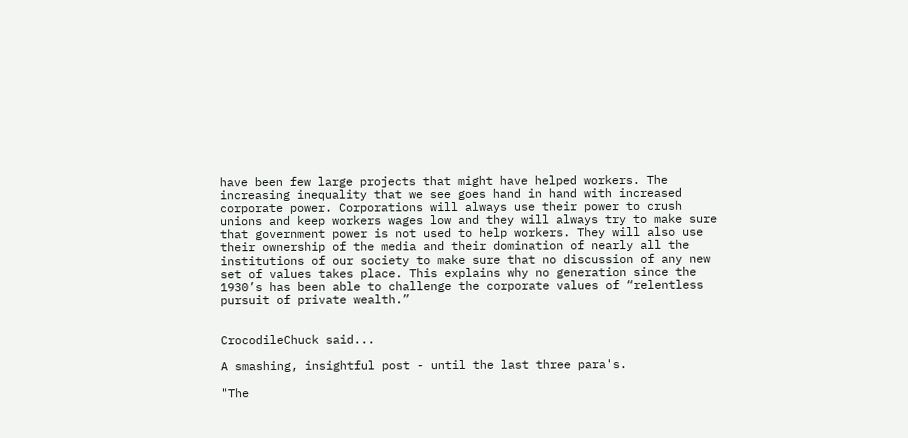have been few large projects that might have helped workers. The increasing inequality that we see goes hand in hand with increased corporate power. Corporations will always use their power to crush unions and keep workers wages low and they will always try to make sure that government power is not used to help workers. They will also use their ownership of the media and their domination of nearly all the institutions of our society to make sure that no discussion of any new set of values takes place. This explains why no generation since the 1930’s has been able to challenge the corporate values of “relentless pursuit of private wealth.”


CrocodileChuck said...

A smashing, insightful post - until the last three para's.

"The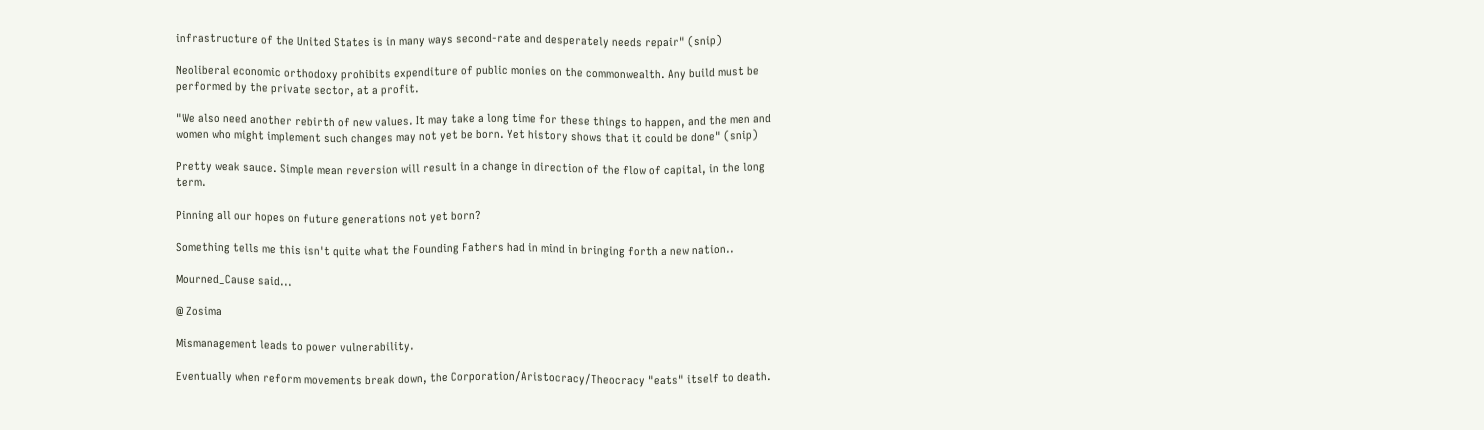infrastructure of the United States is in many ways second-rate and desperately needs repair" (snip)

Neoliberal economic orthodoxy prohibits expenditure of public monies on the commonwealth. Any build must be performed by the private sector, at a profit.

"We also need another rebirth of new values. It may take a long time for these things to happen, and the men and women who might implement such changes may not yet be born. Yet history shows that it could be done" (snip)

Pretty weak sauce. Simple mean reversion will result in a change in direction of the flow of capital, in the long term.

Pinning all our hopes on future generations not yet born?

Something tells me this isn't quite what the Founding Fathers had in mind in bringing forth a new nation..

Mourned_Cause said...

@ Zosima

Mismanagement leads to power vulnerability.

Eventually when reform movements break down, the Corporation/Aristocracy/Theocracy "eats" itself to death.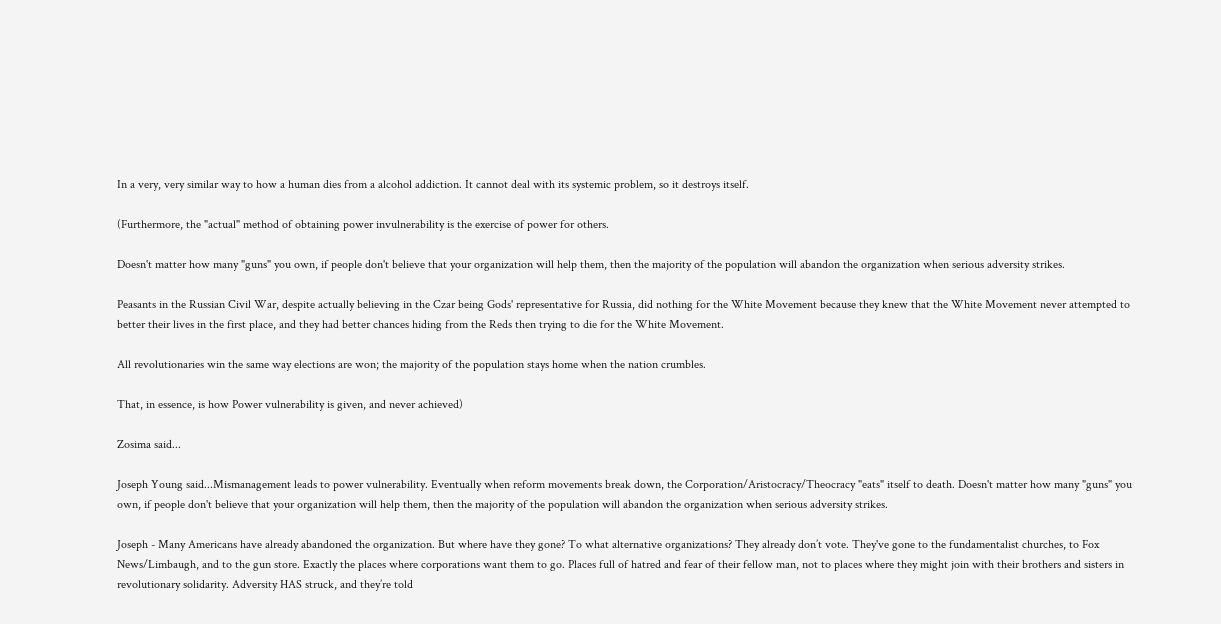In a very, very similar way to how a human dies from a alcohol addiction. It cannot deal with its systemic problem, so it destroys itself.

(Furthermore, the "actual" method of obtaining power invulnerability is the exercise of power for others.

Doesn't matter how many "guns" you own, if people don't believe that your organization will help them, then the majority of the population will abandon the organization when serious adversity strikes.

Peasants in the Russian Civil War, despite actually believing in the Czar being Gods' representative for Russia, did nothing for the White Movement because they knew that the White Movement never attempted to better their lives in the first place, and they had better chances hiding from the Reds then trying to die for the White Movement.

All revolutionaries win the same way elections are won; the majority of the population stays home when the nation crumbles.

That, in essence, is how Power vulnerability is given, and never achieved)

Zosima said...

Joseph Young said...Mismanagement leads to power vulnerability. Eventually when reform movements break down, the Corporation/Aristocracy/Theocracy "eats" itself to death. Doesn't matter how many "guns" you own, if people don't believe that your organization will help them, then the majority of the population will abandon the organization when serious adversity strikes.

Joseph - Many Americans have already abandoned the organization. But where have they gone? To what alternative organizations? They already don’t vote. They've gone to the fundamentalist churches, to Fox News/Limbaugh, and to the gun store. Exactly the places where corporations want them to go. Places full of hatred and fear of their fellow man, not to places where they might join with their brothers and sisters in revolutionary solidarity. Adversity HAS struck, and they’re told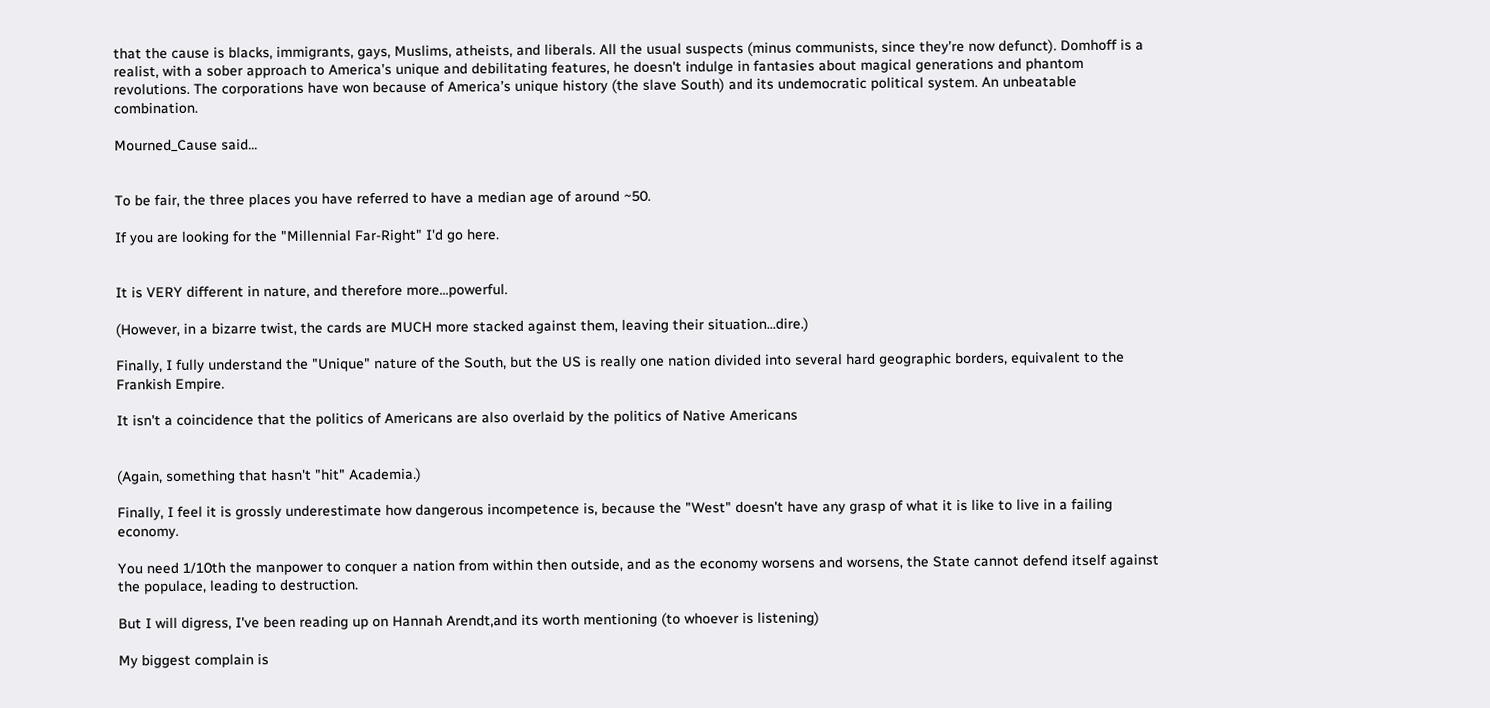that the cause is blacks, immigrants, gays, Muslims, atheists, and liberals. All the usual suspects (minus communists, since they’re now defunct). Domhoff is a realist, with a sober approach to America’s unique and debilitating features, he doesn't indulge in fantasies about magical generations and phantom revolutions. The corporations have won because of America’s unique history (the slave South) and its undemocratic political system. An unbeatable combination.

Mourned_Cause said...


To be fair, the three places you have referred to have a median age of around ~50.

If you are looking for the "Millennial Far-Right" I'd go here.


It is VERY different in nature, and therefore more...powerful.

(However, in a bizarre twist, the cards are MUCH more stacked against them, leaving their situation...dire.)

Finally, I fully understand the "Unique" nature of the South, but the US is really one nation divided into several hard geographic borders, equivalent to the Frankish Empire.

It isn't a coincidence that the politics of Americans are also overlaid by the politics of Native Americans


(Again, something that hasn't "hit" Academia.)

Finally, I feel it is grossly underestimate how dangerous incompetence is, because the "West" doesn't have any grasp of what it is like to live in a failing economy.

You need 1/10th the manpower to conquer a nation from within then outside, and as the economy worsens and worsens, the State cannot defend itself against the populace, leading to destruction.

But I will digress, I've been reading up on Hannah Arendt,and its worth mentioning (to whoever is listening)

My biggest complain is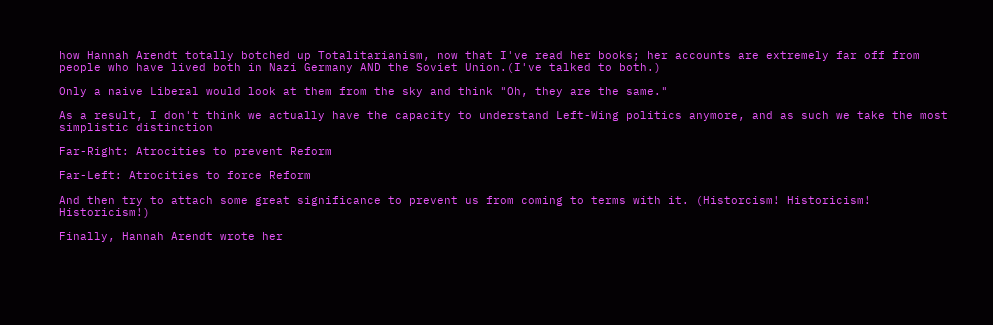how Hannah Arendt totally botched up Totalitarianism, now that I've read her books; her accounts are extremely far off from people who have lived both in Nazi Germany AND the Soviet Union.(I've talked to both.)

Only a naive Liberal would look at them from the sky and think "Oh, they are the same."

As a result, I don't think we actually have the capacity to understand Left-Wing politics anymore, and as such we take the most simplistic distinction

Far-Right: Atrocities to prevent Reform

Far-Left: Atrocities to force Reform

And then try to attach some great significance to prevent us from coming to terms with it. (Historcism! Historicism! Historicism!)

Finally, Hannah Arendt wrote her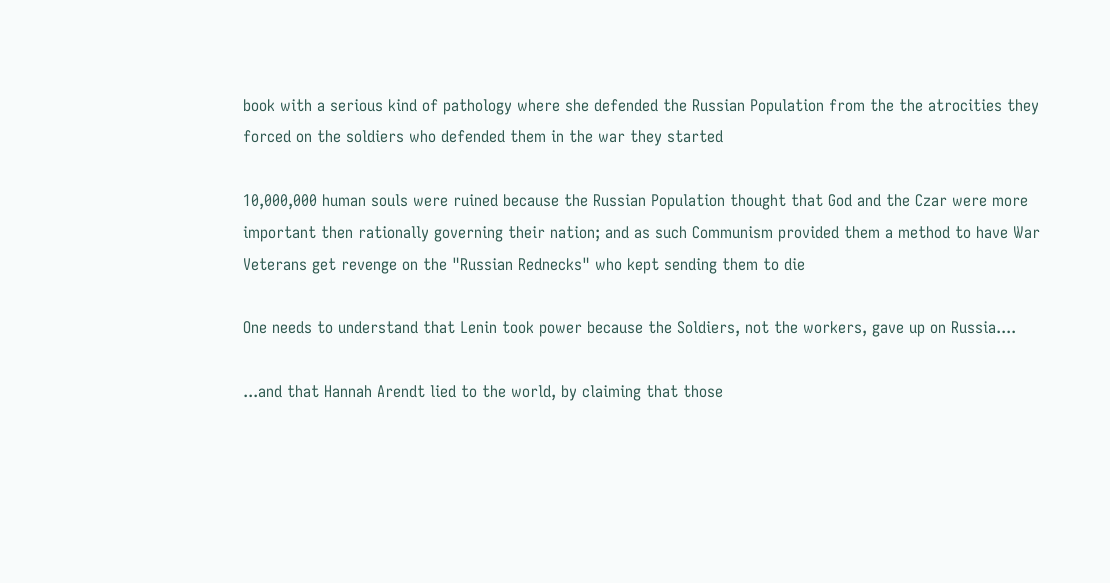book with a serious kind of pathology where she defended the Russian Population from the the atrocities they forced on the soldiers who defended them in the war they started

10,000,000 human souls were ruined because the Russian Population thought that God and the Czar were more important then rationally governing their nation; and as such Communism provided them a method to have War Veterans get revenge on the "Russian Rednecks" who kept sending them to die

One needs to understand that Lenin took power because the Soldiers, not the workers, gave up on Russia....

...and that Hannah Arendt lied to the world, by claiming that those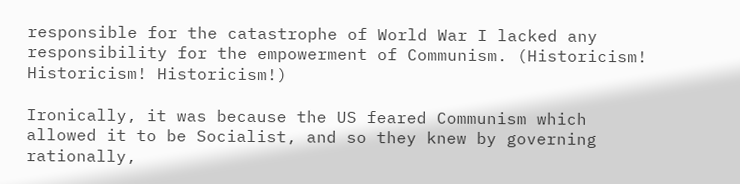responsible for the catastrophe of World War I lacked any responsibility for the empowerment of Communism. (Historicism! Historicism! Historicism!)

Ironically, it was because the US feared Communism which allowed it to be Socialist, and so they knew by governing rationally,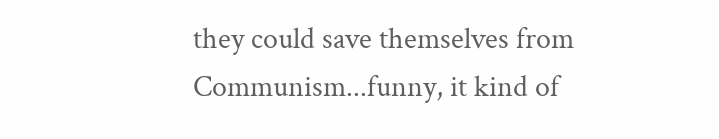they could save themselves from Communism...funny, it kind of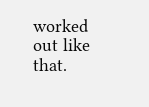worked out like that.